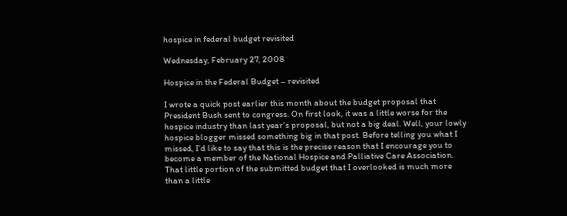hospice in federal budget revisited

Wednesday, February 27, 2008

Hospice in the Federal Budget – revisited

I wrote a quick post earlier this month about the budget proposal that President Bush sent to congress. On first look, it was a little worse for the hospice industry than last year’s proposal, but not a big deal. Well, your lowly hospice blogger missed something big in that post. Before telling you what I missed, I’d like to say that this is the precise reason that I encourage you to become a member of the National Hospice and Palliative Care Association. That little portion of the submitted budget that I overlooked is much more than a little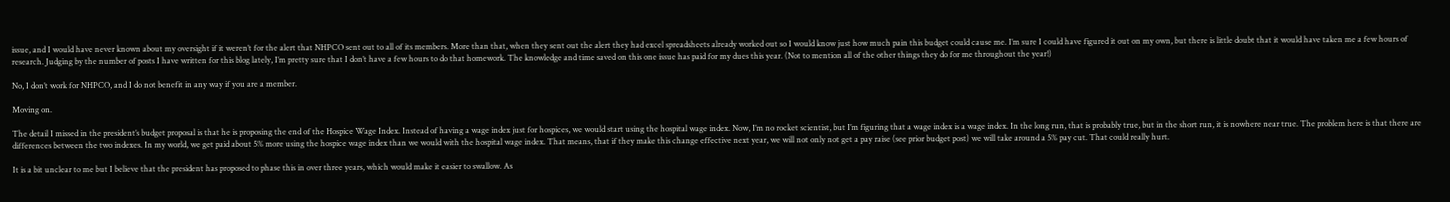issue, and I would have never known about my oversight if it weren’t for the alert that NHPCO sent out to all of its members. More than that, when they sent out the alert they had excel spreadsheets already worked out so I would know just how much pain this budget could cause me. I’m sure I could have figured it out on my own, but there is little doubt that it would have taken me a few hours of research. Judging by the number of posts I have written for this blog lately, I’m pretty sure that I don’t have a few hours to do that homework. The knowledge and time saved on this one issue has paid for my dues this year. (Not to mention all of the other things they do for me throughout the year!)

No, I don’t work for NHPCO, and I do not benefit in any way if you are a member.

Moving on.

The detail I missed in the president’s budget proposal is that he is proposing the end of the Hospice Wage Index. Instead of having a wage index just for hospices, we would start using the hospital wage index. Now, I’m no rocket scientist, but I’m figuring that a wage index is a wage index. In the long run, that is probably true, but in the short run, it is nowhere near true. The problem here is that there are differences between the two indexes. In my world, we get paid about 5% more using the hospice wage index than we would with the hospital wage index. That means, that if they make this change effective next year, we will not only not get a pay raise (see prior budget post) we will take around a 5% pay cut. That could really hurt.

It is a bit unclear to me but I believe that the president has proposed to phase this in over three years, which would make it easier to swallow. As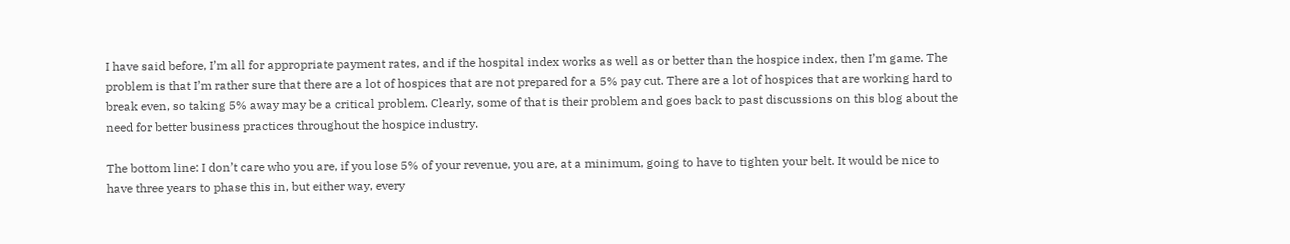I have said before, I’m all for appropriate payment rates, and if the hospital index works as well as or better than the hospice index, then I’m game. The problem is that I’m rather sure that there are a lot of hospices that are not prepared for a 5% pay cut. There are a lot of hospices that are working hard to break even, so taking 5% away may be a critical problem. Clearly, some of that is their problem and goes back to past discussions on this blog about the need for better business practices throughout the hospice industry.

The bottom line: I don’t care who you are, if you lose 5% of your revenue, you are, at a minimum, going to have to tighten your belt. It would be nice to have three years to phase this in, but either way, every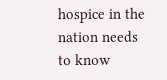hospice in the nation needs to know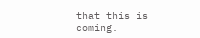that this is coming.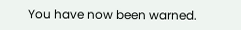You have now been warned.